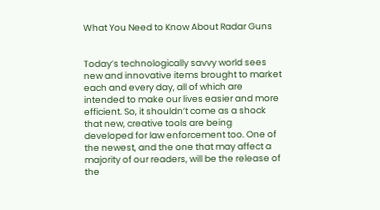What You Need to Know About Radar Guns


Today’s technologically savvy world sees new and innovative items brought to market each and every day, all of which are intended to make our lives easier and more efficient. So, it shouldn’t come as a shock that new, creative tools are being developed for law enforcement too. One of the newest, and the one that may affect a majority of our readers, will be the release of the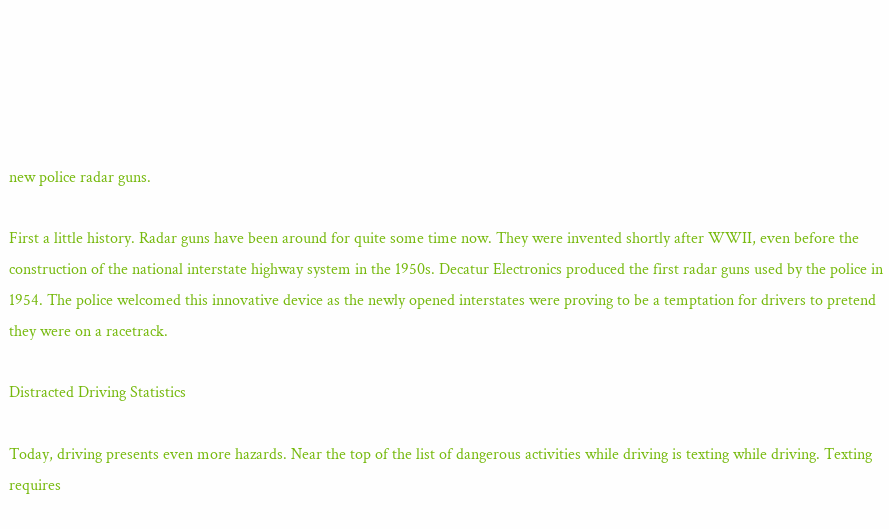new police radar guns.

First a little history. Radar guns have been around for quite some time now. They were invented shortly after WWII, even before the construction of the national interstate highway system in the 1950s. Decatur Electronics produced the first radar guns used by the police in 1954. The police welcomed this innovative device as the newly opened interstates were proving to be a temptation for drivers to pretend they were on a racetrack.

Distracted Driving Statistics

Today, driving presents even more hazards. Near the top of the list of dangerous activities while driving is texting while driving. Texting requires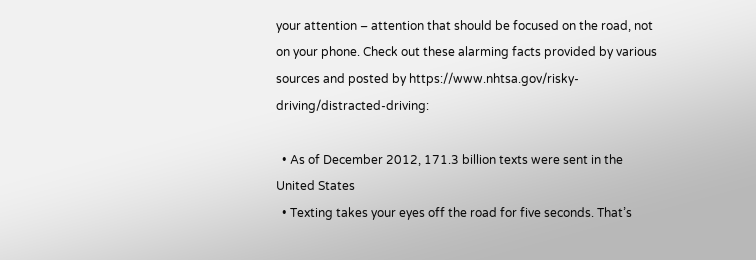your attention – attention that should be focused on the road, not on your phone. Check out these alarming facts provided by various sources and posted by https://www.nhtsa.gov/risky-driving/distracted-driving:

  • As of December 2012, 171.3 billion texts were sent in the United States
  • Texting takes your eyes off the road for five seconds. That’s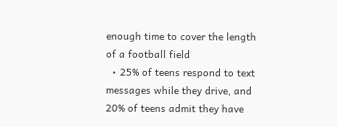enough time to cover the length of a football field
  • 25% of teens respond to text messages while they drive, and 20% of teens admit they have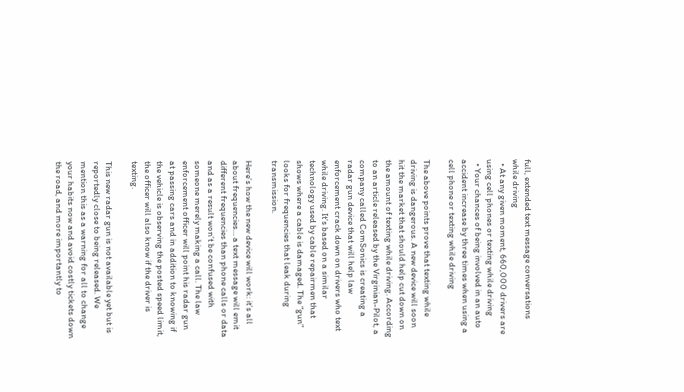full, extended text message conversations while driving
  • At any given moment, 660,000 drivers are using cell phones or texting while driving
  • Your chances of being involved in an auto accident increase by three times when using a cell phone or texting while driving

The above points prove that texting while driving is dangerous. A new device will soon hit the market that should help cut down on the amount of texting while driving. According to an article released by the Virginian-Pilot, a company called ComSonics is creating a radar gun device that will help law enforcement crack down on drivers who text while driving. It’s based on a similar technology used by cable repairmen that shows where a cable is damaged. The “gun” looks for frequencies that leak during transmission.

Here’s how the new device will work: it’s all about frequencies… a text message will emit different frequencies than phone calls or data and as a result won’t be confused with someone merely making a call. The law enforcement officer will point his radar gun at passing cars and in addition to knowing if the vehicle is observing the posted speed limit, the officer will also know if the driver is texting.

This new radar gun is not available yet but is reportedly close to being released. We mention this as a warning for all to change your habits now and avoid costly tickets down the road, and more importantly to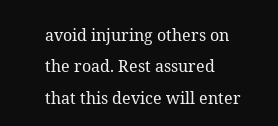avoid injuring others on the road. Rest assured that this device will enter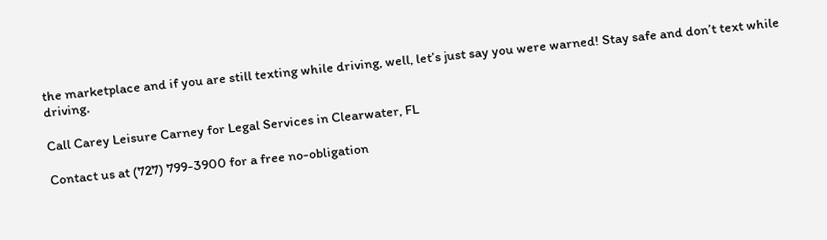the marketplace and if you are still texting while driving, well, let’s just say you were warned! Stay safe and don’t text while driving.

Call Carey Leisure Carney for Legal Services in Clearwater, FL

Contact us at (727) 799-3900 for a free no-obligation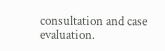consultation and case evaluation.